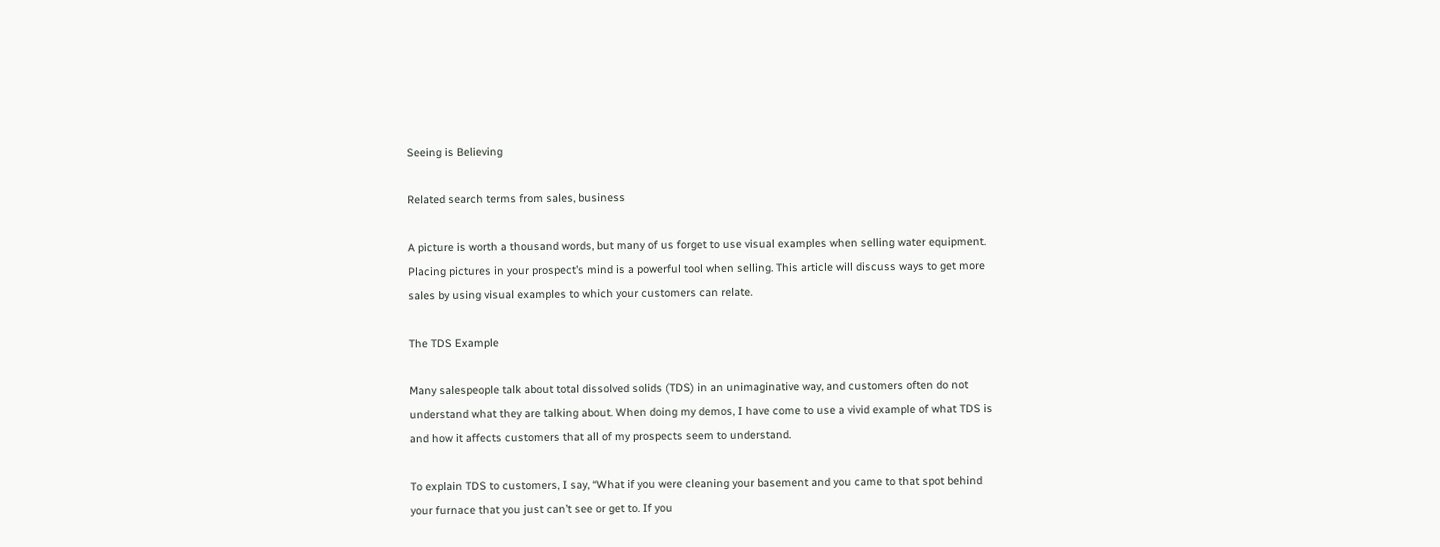Seeing is Believing

Related search terms from sales, business

A picture is worth a thousand words, but many of us forget to use visual examples when selling water equipment. Placing pictures in your prospect’s mind is a powerful tool when selling. This article will discuss ways to get more sales by using visual examples to which your customers can relate.

The TDS Example

Many salespeople talk about total dissolved solids (TDS) in an unimaginative way, and customers often do not understand what they are talking about. When doing my demos, I have come to use a vivid example of what TDS is and how it affects customers that all of my prospects seem to understand.

To explain TDS to customers, I say, “What if you were cleaning your basement and you came to that spot behind your furnace that you just can’t see or get to. If you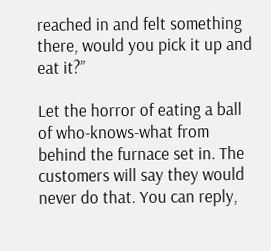reached in and felt something there, would you pick it up and eat it?”

Let the horror of eating a ball of who-knows-what from behind the furnace set in. The customers will say they would never do that. You can reply,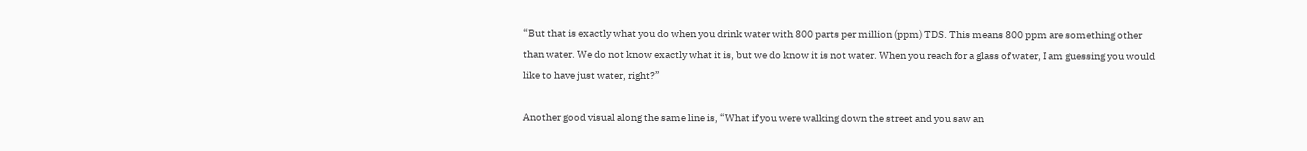“But that is exactly what you do when you drink water with 800 parts per million (ppm) TDS. This means 800 ppm are something other than water. We do not know exactly what it is, but we do know it is not water. When you reach for a glass of water, I am guessing you would like to have just water, right?”

Another good visual along the same line is, “What if you were walking down the street and you saw an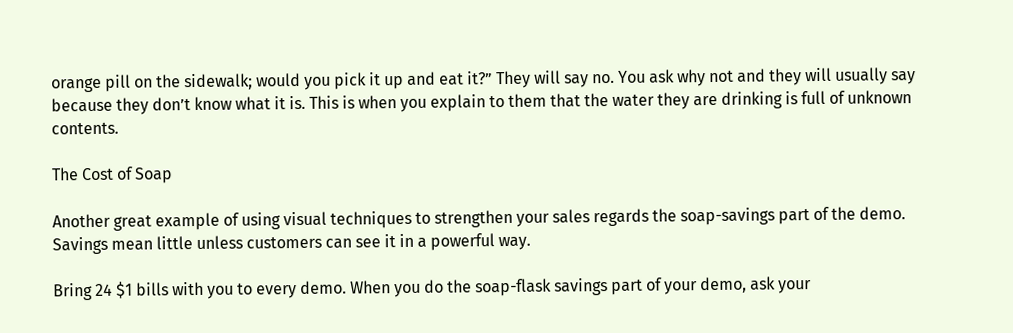orange pill on the sidewalk; would you pick it up and eat it?” They will say no. You ask why not and they will usually say because they don’t know what it is. This is when you explain to them that the water they are drinking is full of unknown contents.

The Cost of Soap

Another great example of using visual techniques to strengthen your sales regards the soap-savings part of the demo. Savings mean little unless customers can see it in a powerful way.

Bring 24 $1 bills with you to every demo. When you do the soap-flask savings part of your demo, ask your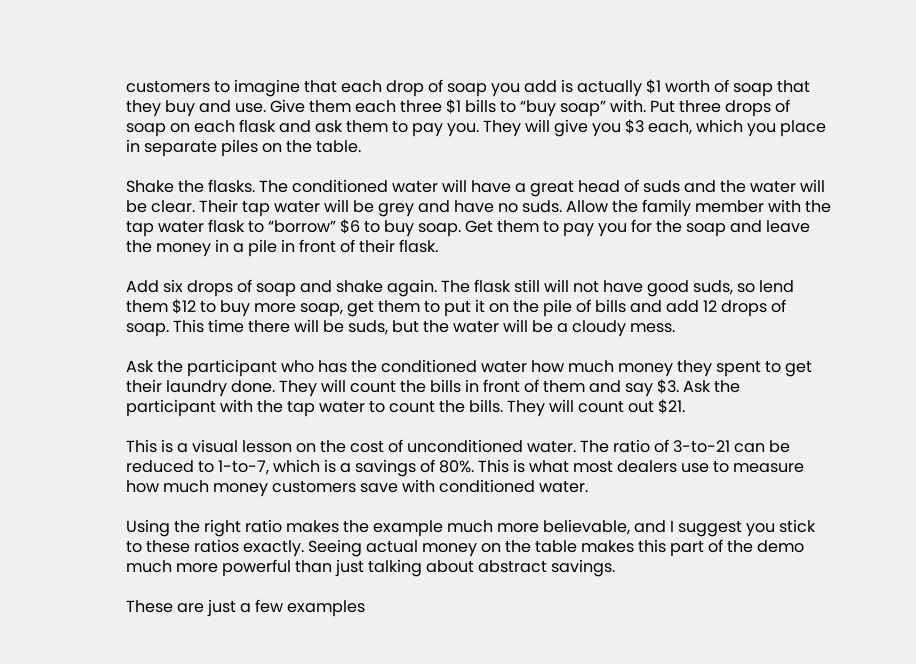customers to imagine that each drop of soap you add is actually $1 worth of soap that they buy and use. Give them each three $1 bills to “buy soap” with. Put three drops of soap on each flask and ask them to pay you. They will give you $3 each, which you place in separate piles on the table.

Shake the flasks. The conditioned water will have a great head of suds and the water will be clear. Their tap water will be grey and have no suds. Allow the family member with the tap water flask to “borrow” $6 to buy soap. Get them to pay you for the soap and leave the money in a pile in front of their flask.

Add six drops of soap and shake again. The flask still will not have good suds, so lend them $12 to buy more soap, get them to put it on the pile of bills and add 12 drops of soap. This time there will be suds, but the water will be a cloudy mess.

Ask the participant who has the conditioned water how much money they spent to get their laundry done. They will count the bills in front of them and say $3. Ask the participant with the tap water to count the bills. They will count out $21.

This is a visual lesson on the cost of unconditioned water. The ratio of 3-to-21 can be reduced to 1-to-7, which is a savings of 80%. This is what most dealers use to measure how much money customers save with conditioned water.

Using the right ratio makes the example much more believable, and I suggest you stick to these ratios exactly. Seeing actual money on the table makes this part of the demo much more powerful than just talking about abstract savings.

These are just a few examples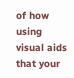of how using visual aids that your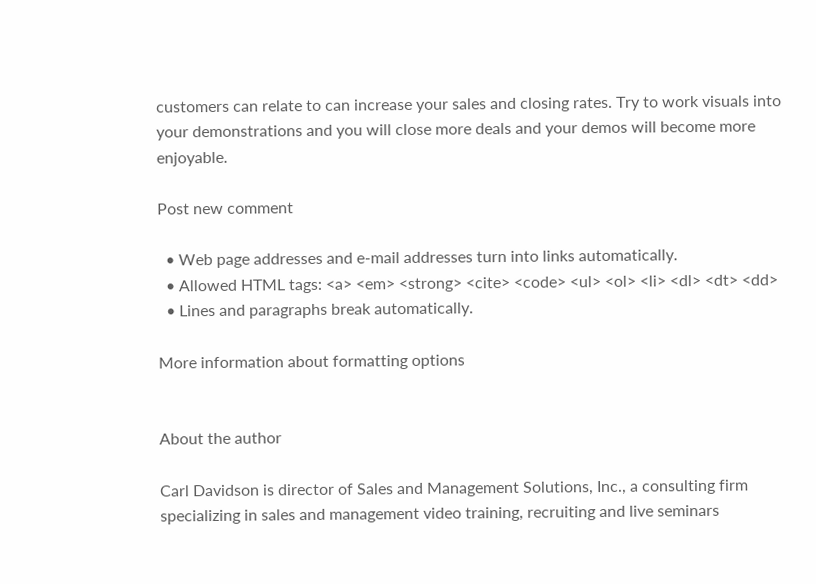customers can relate to can increase your sales and closing rates. Try to work visuals into your demonstrations and you will close more deals and your demos will become more enjoyable.

Post new comment

  • Web page addresses and e-mail addresses turn into links automatically.
  • Allowed HTML tags: <a> <em> <strong> <cite> <code> <ul> <ol> <li> <dl> <dt> <dd>
  • Lines and paragraphs break automatically.

More information about formatting options


About the author

Carl Davidson is director of Sales and Management Solutions, Inc., a consulting firm specializing in sales and management video training, recruiting and live seminars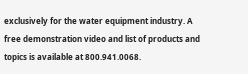exclusively for the water equipment industry. A free demonstration video and list of products and topics is available at 800.941.0068.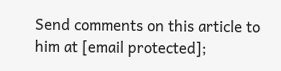Send comments on this article to him at [email protected];